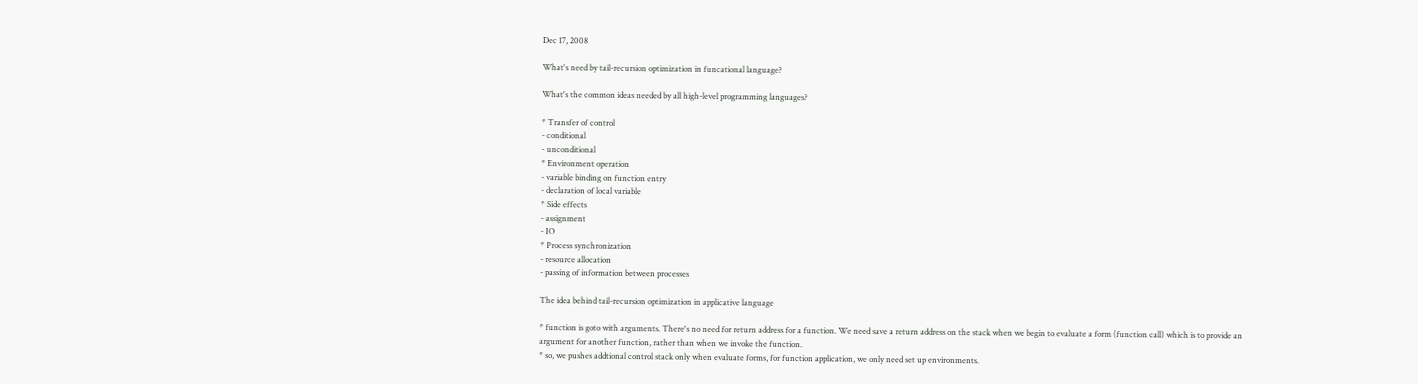Dec 17, 2008

What's need by tail-recursion optimization in funcational language?

What's the common ideas needed by all high-level programming languages?

* Transfer of control
- conditional
- unconditional
* Environment operation
- variable binding on function entry
- declaration of local variable
* Side effects
- assignment
- IO
* Process synchronization
- resource allocation
- passing of information between processes

The idea behind tail-recursion optimization in applicative language

* function is goto with arguments. There's no need for return address for a function. We need save a return address on the stack when we begin to evaluate a form (function call) which is to provide an argument for another function, rather than when we invoke the function.
* so, we pushes addtional control stack only when evaluate forms, for function application, we only need set up environments.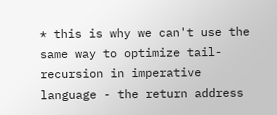* this is why we can't use the same way to optimize tail-recursion in imperative language - the return address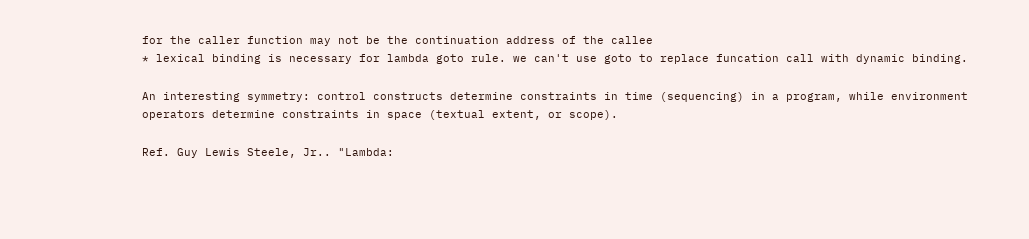for the caller function may not be the continuation address of the callee
* lexical binding is necessary for lambda goto rule. we can't use goto to replace funcation call with dynamic binding.

An interesting symmetry: control constructs determine constraints in time (sequencing) in a program, while environment operators determine constraints in space (textual extent, or scope).

Ref. Guy Lewis Steele, Jr.. "Lambda: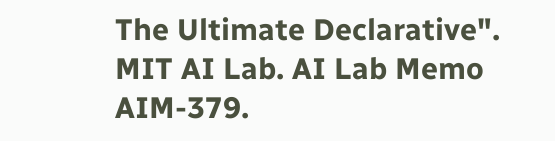The Ultimate Declarative". MIT AI Lab. AI Lab Memo AIM-379.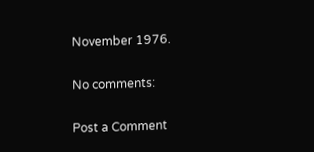November 1976.

No comments:

Post a Comment